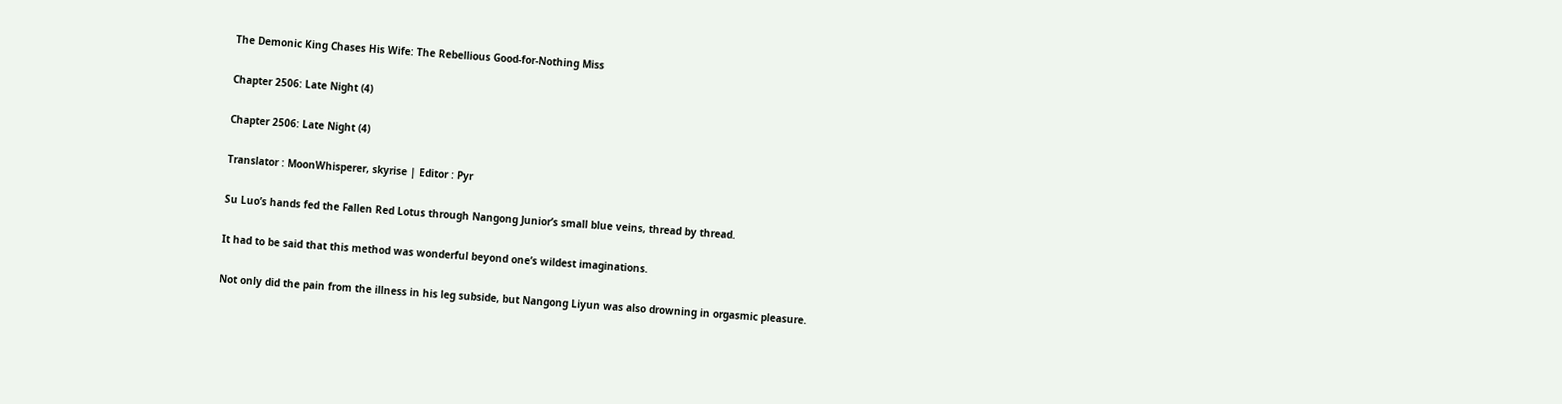The Demonic King Chases His Wife: The Rebellious Good-for-Nothing Miss

Chapter 2506: Late Night (4)

Chapter 2506: Late Night (4)

Translator : MoonWhisperer, skyrise | Editor : Pyr

Su Luo’s hands fed the Fallen Red Lotus through Nangong Junior’s small blue veins, thread by thread.

It had to be said that this method was wonderful beyond one’s wildest imaginations.

Not only did the pain from the illness in his leg subside, but Nangong Liyun was also drowning in orgasmic pleasure.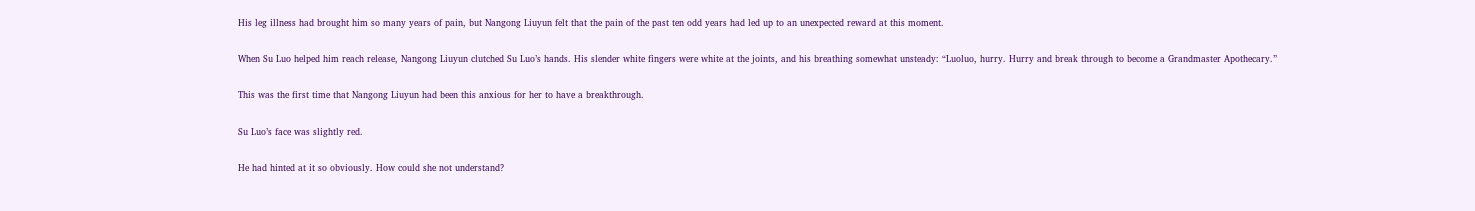His leg illness had brought him so many years of pain, but Nangong Liuyun felt that the pain of the past ten odd years had led up to an unexpected reward at this moment.

When Su Luo helped him reach release, Nangong Liuyun clutched Su Luo’s hands. His slender white fingers were white at the joints, and his breathing somewhat unsteady: “Luoluo, hurry. Hurry and break through to become a Grandmaster Apothecary.”

This was the first time that Nangong Liuyun had been this anxious for her to have a breakthrough.

Su Luo’s face was slightly red.

He had hinted at it so obviously. How could she not understand?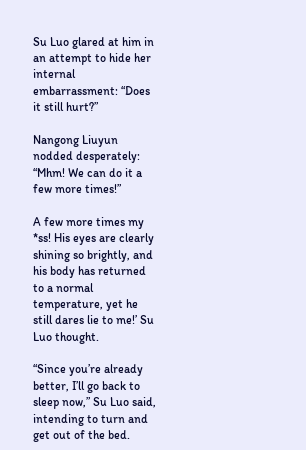Su Luo glared at him in an attempt to hide her internal embarrassment: “Does it still hurt?”

Nangong Liuyun nodded desperately: “Mhm! We can do it a few more times!”

A few more times my *ss! His eyes are clearly shining so brightly, and his body has returned to a normal temperature, yet he still dares lie to me!’ Su Luo thought.

“Since you’re already better, I’ll go back to sleep now,” Su Luo said, intending to turn and get out of the bed.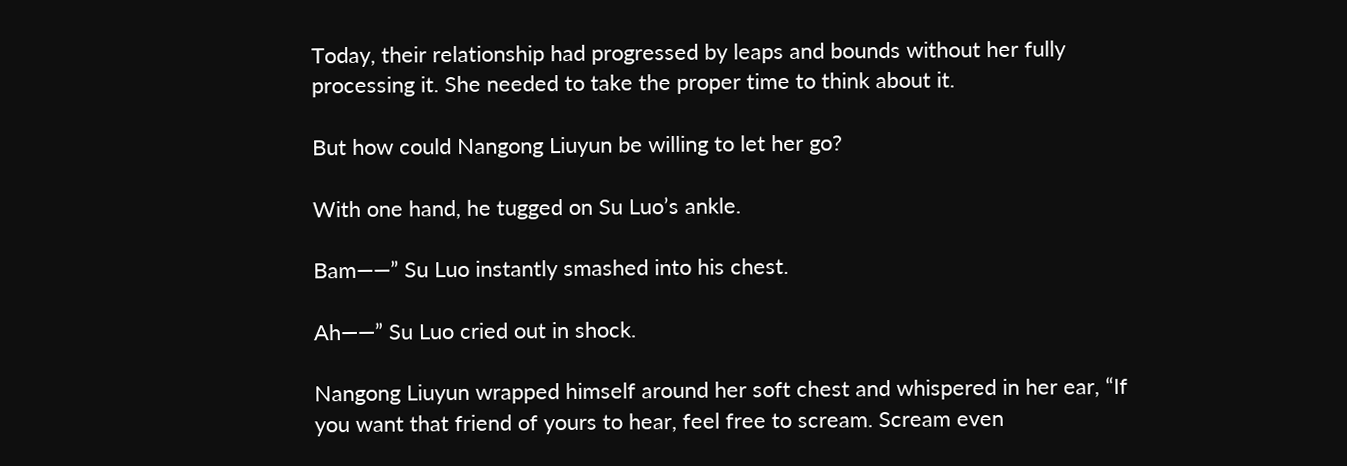Today, their relationship had progressed by leaps and bounds without her fully processing it. She needed to take the proper time to think about it.

But how could Nangong Liuyun be willing to let her go?

With one hand, he tugged on Su Luo’s ankle.

Bam——” Su Luo instantly smashed into his chest.

Ah——” Su Luo cried out in shock.

Nangong Liuyun wrapped himself around her soft chest and whispered in her ear, “If you want that friend of yours to hear, feel free to scream. Scream even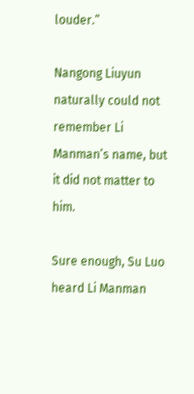louder.”

Nangong Liuyun naturally could not remember Li Manman’s name, but it did not matter to him.

Sure enough, Su Luo heard Li Manman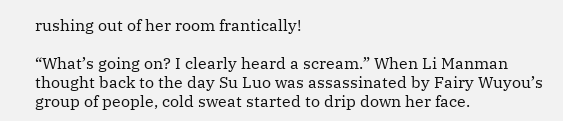rushing out of her room frantically!

“What’s going on? I clearly heard a scream.” When Li Manman thought back to the day Su Luo was assassinated by Fairy Wuyou’s group of people, cold sweat started to drip down her face.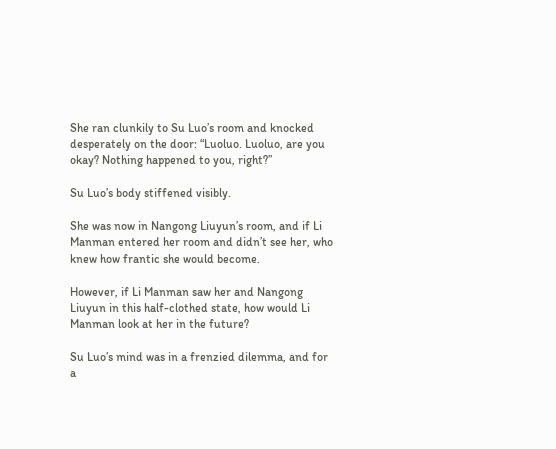She ran clunkily to Su Luo’s room and knocked desperately on the door: “Luoluo. Luoluo, are you okay? Nothing happened to you, right?”

Su Luo’s body stiffened visibly.

She was now in Nangong Liuyun’s room, and if Li Manman entered her room and didn’t see her, who knew how frantic she would become.

However, if Li Manman saw her and Nangong Liuyun in this half-clothed state, how would Li Manman look at her in the future?

Su Luo’s mind was in a frenzied dilemma, and for a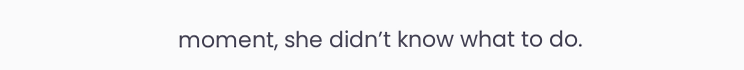moment, she didn’t know what to do.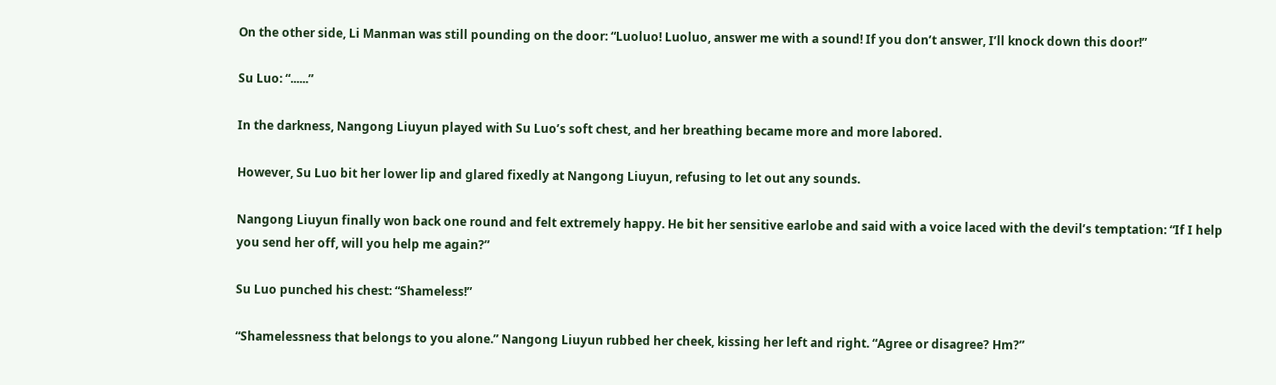On the other side, Li Manman was still pounding on the door: “Luoluo! Luoluo, answer me with a sound! If you don’t answer, I’ll knock down this door!”

Su Luo: “......”

In the darkness, Nangong Liuyun played with Su Luo’s soft chest, and her breathing became more and more labored.

However, Su Luo bit her lower lip and glared fixedly at Nangong Liuyun, refusing to let out any sounds.

Nangong Liuyun finally won back one round and felt extremely happy. He bit her sensitive earlobe and said with a voice laced with the devil’s temptation: “If I help you send her off, will you help me again?”

Su Luo punched his chest: “Shameless!”

“Shamelessness that belongs to you alone.” Nangong Liuyun rubbed her cheek, kissing her left and right. “Agree or disagree? Hm?”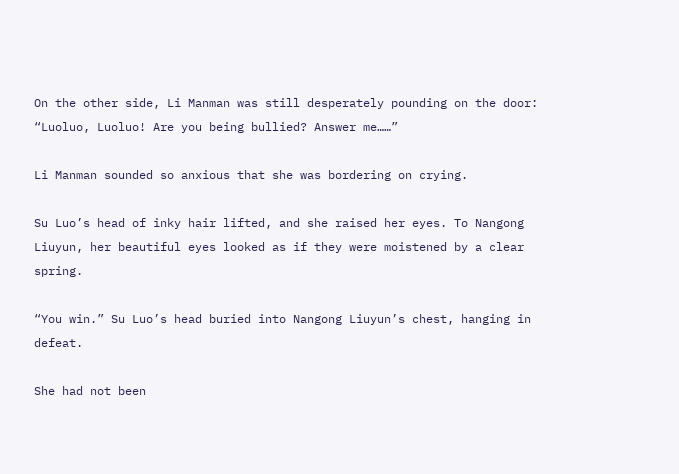On the other side, Li Manman was still desperately pounding on the door: “Luoluo, Luoluo! Are you being bullied? Answer me……”

Li Manman sounded so anxious that she was bordering on crying.

Su Luo’s head of inky hair lifted, and she raised her eyes. To Nangong Liuyun, her beautiful eyes looked as if they were moistened by a clear spring.

“You win.” Su Luo’s head buried into Nangong Liuyun’s chest, hanging in defeat.

She had not been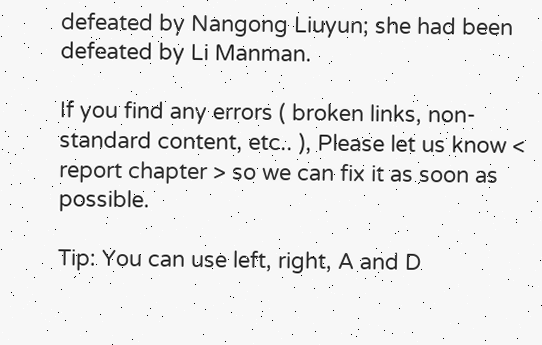defeated by Nangong Liuyun; she had been defeated by Li Manman.

If you find any errors ( broken links, non-standard content, etc.. ), Please let us know < report chapter > so we can fix it as soon as possible.

Tip: You can use left, right, A and D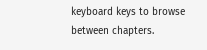keyboard keys to browse between chapters.